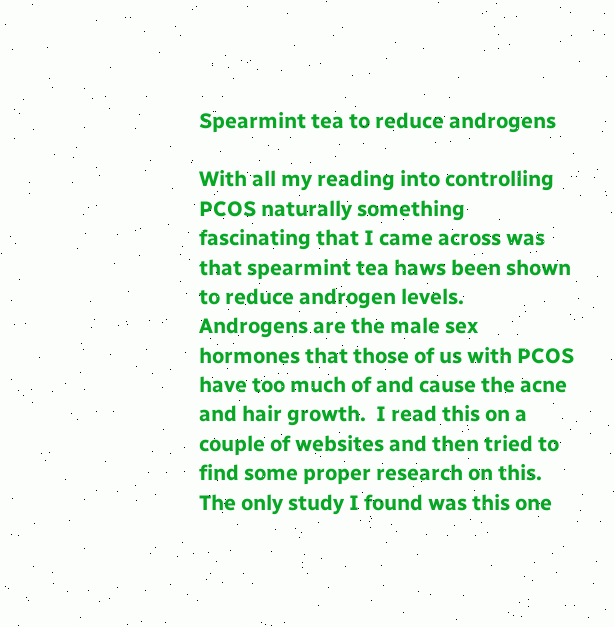Spearmint tea to reduce androgens

With all my reading into controlling PCOS naturally something fascinating that I came across was that spearmint tea haws been shown to reduce androgen levels.  Androgens are the male sex hormones that those of us with PCOS have too much of and cause the acne and hair growth.  I read this on a couple of websites and then tried to find some proper research on this.   The only study I found was this one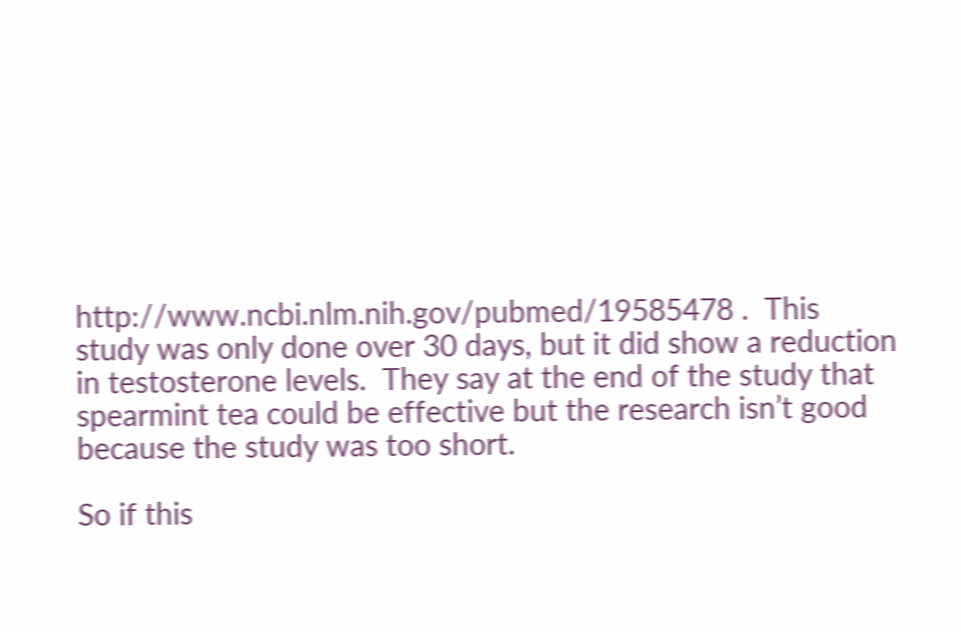http://www.ncbi.nlm.nih.gov/pubmed/19585478 .  This study was only done over 30 days, but it did show a reduction in testosterone levels.  They say at the end of the study that spearmint tea could be effective but the research isn’t good because the study was too short.

So if this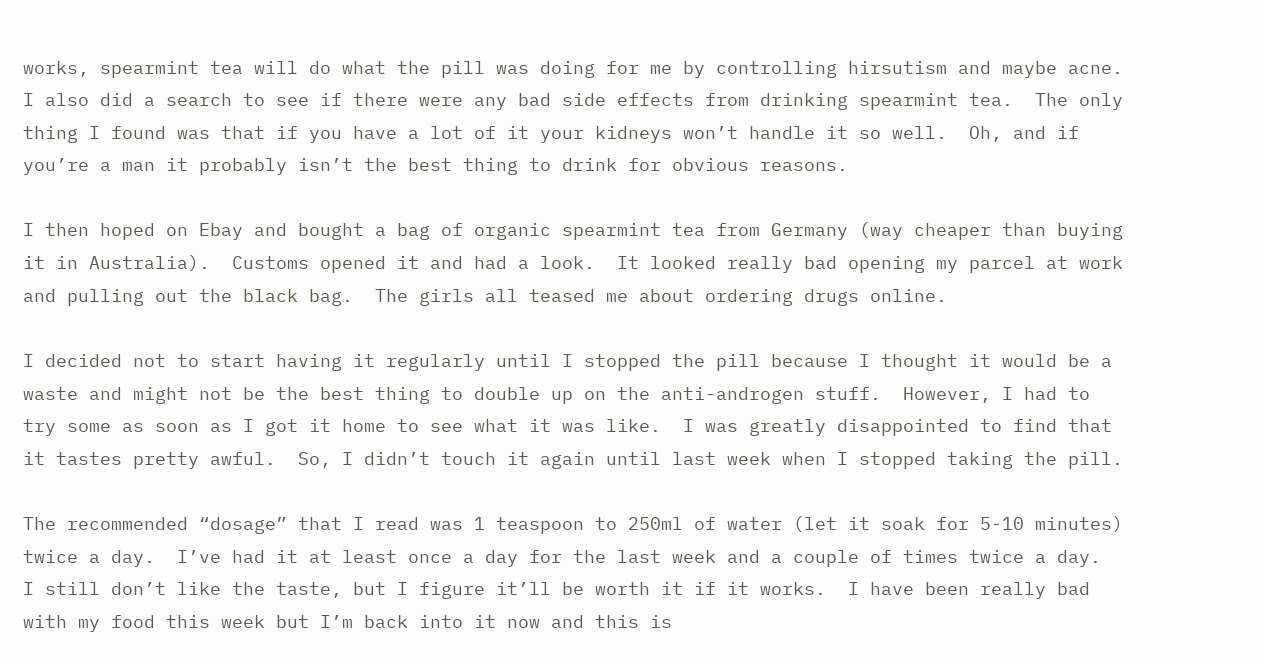works, spearmint tea will do what the pill was doing for me by controlling hirsutism and maybe acne.  I also did a search to see if there were any bad side effects from drinking spearmint tea.  The only thing I found was that if you have a lot of it your kidneys won’t handle it so well.  Oh, and if you’re a man it probably isn’t the best thing to drink for obvious reasons.

I then hoped on Ebay and bought a bag of organic spearmint tea from Germany (way cheaper than buying it in Australia).  Customs opened it and had a look.  It looked really bad opening my parcel at work and pulling out the black bag.  The girls all teased me about ordering drugs online.

I decided not to start having it regularly until I stopped the pill because I thought it would be a waste and might not be the best thing to double up on the anti-androgen stuff.  However, I had to try some as soon as I got it home to see what it was like.  I was greatly disappointed to find that it tastes pretty awful.  So, I didn’t touch it again until last week when I stopped taking the pill.

The recommended “dosage” that I read was 1 teaspoon to 250ml of water (let it soak for 5-10 minutes) twice a day.  I’ve had it at least once a day for the last week and a couple of times twice a day.  I still don’t like the taste, but I figure it’ll be worth it if it works.  I have been really bad with my food this week but I’m back into it now and this is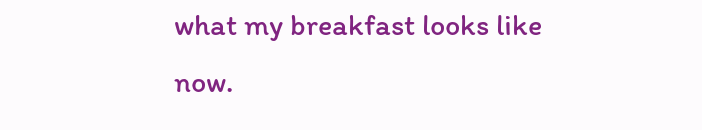what my breakfast looks like now.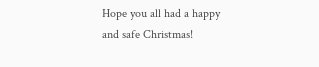Hope you all had a happy and safe Christmas!